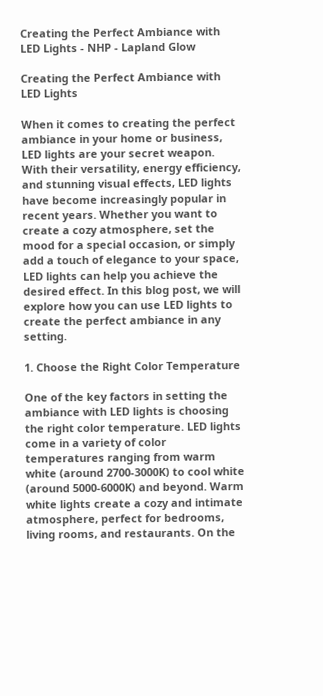Creating the Perfect Ambiance with LED Lights - NHP - Lapland Glow

Creating the Perfect Ambiance with LED Lights

When it comes to creating the perfect ambiance in your home or business, LED lights are your secret weapon. With their versatility, energy efficiency, and stunning visual effects, LED lights have become increasingly popular in recent years. Whether you want to create a cozy atmosphere, set the mood for a special occasion, or simply add a touch of elegance to your space, LED lights can help you achieve the desired effect. In this blog post, we will explore how you can use LED lights to create the perfect ambiance in any setting.

1. Choose the Right Color Temperature

One of the key factors in setting the ambiance with LED lights is choosing the right color temperature. LED lights come in a variety of color temperatures ranging from warm white (around 2700-3000K) to cool white (around 5000-6000K) and beyond. Warm white lights create a cozy and intimate atmosphere, perfect for bedrooms, living rooms, and restaurants. On the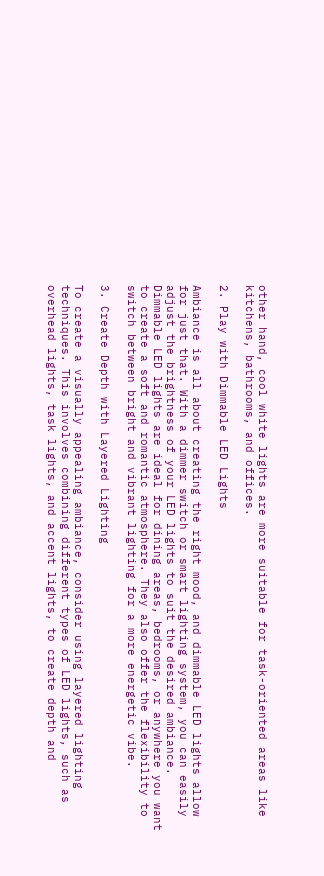other hand, cool white lights are more suitable for task-oriented areas like kitchens, bathrooms, and offices.

2. Play with Dimmable LED Lights

Ambiance is all about creating the right mood, and dimmable LED lights allow for just that. With a dimmer switch or smart lighting system, you can easily adjust the brightness of your LED lights to suit the desired ambiance. Dimmable LED lights are ideal for dining areas, bedrooms, or anywhere you want to create a soft and romantic atmosphere. They also offer the flexibility to switch between bright and vibrant lighting for a more energetic vibe.

3. Create Depth with Layered Lighting

To create a visually appealing ambiance, consider using layered lighting techniques. This involves combining different types of LED lights, such as overhead lights, task lights, and accent lights, to create depth and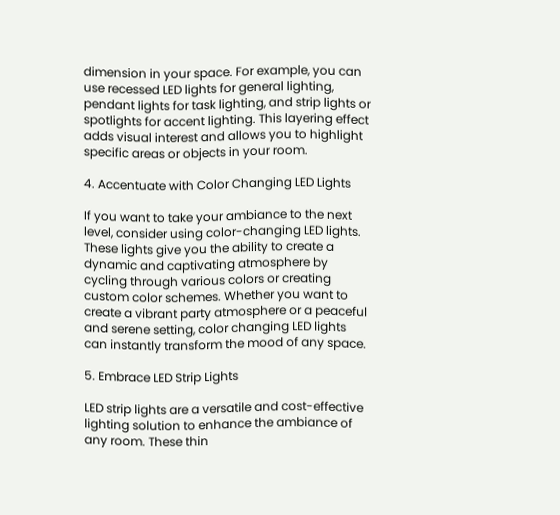dimension in your space. For example, you can use recessed LED lights for general lighting, pendant lights for task lighting, and strip lights or spotlights for accent lighting. This layering effect adds visual interest and allows you to highlight specific areas or objects in your room.

4. Accentuate with Color Changing LED Lights

If you want to take your ambiance to the next level, consider using color-changing LED lights. These lights give you the ability to create a dynamic and captivating atmosphere by cycling through various colors or creating custom color schemes. Whether you want to create a vibrant party atmosphere or a peaceful and serene setting, color changing LED lights can instantly transform the mood of any space.

5. Embrace LED Strip Lights

LED strip lights are a versatile and cost-effective lighting solution to enhance the ambiance of any room. These thin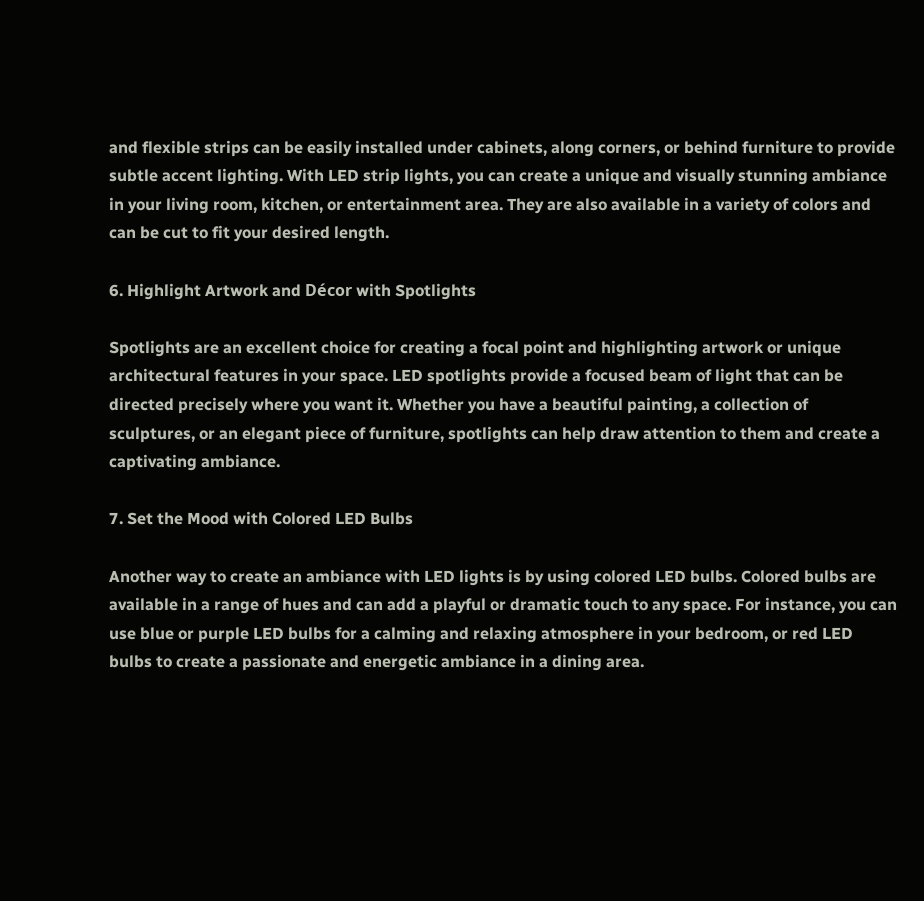and flexible strips can be easily installed under cabinets, along corners, or behind furniture to provide subtle accent lighting. With LED strip lights, you can create a unique and visually stunning ambiance in your living room, kitchen, or entertainment area. They are also available in a variety of colors and can be cut to fit your desired length.

6. Highlight Artwork and Décor with Spotlights

Spotlights are an excellent choice for creating a focal point and highlighting artwork or unique architectural features in your space. LED spotlights provide a focused beam of light that can be directed precisely where you want it. Whether you have a beautiful painting, a collection of sculptures, or an elegant piece of furniture, spotlights can help draw attention to them and create a captivating ambiance.

7. Set the Mood with Colored LED Bulbs

Another way to create an ambiance with LED lights is by using colored LED bulbs. Colored bulbs are available in a range of hues and can add a playful or dramatic touch to any space. For instance, you can use blue or purple LED bulbs for a calming and relaxing atmosphere in your bedroom, or red LED bulbs to create a passionate and energetic ambiance in a dining area.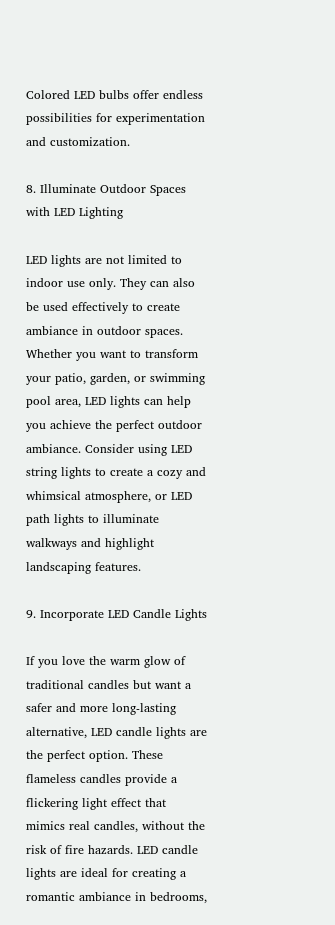Colored LED bulbs offer endless possibilities for experimentation and customization.

8. Illuminate Outdoor Spaces with LED Lighting

LED lights are not limited to indoor use only. They can also be used effectively to create ambiance in outdoor spaces. Whether you want to transform your patio, garden, or swimming pool area, LED lights can help you achieve the perfect outdoor ambiance. Consider using LED string lights to create a cozy and whimsical atmosphere, or LED path lights to illuminate walkways and highlight landscaping features.

9. Incorporate LED Candle Lights

If you love the warm glow of traditional candles but want a safer and more long-lasting alternative, LED candle lights are the perfect option. These flameless candles provide a flickering light effect that mimics real candles, without the risk of fire hazards. LED candle lights are ideal for creating a romantic ambiance in bedrooms,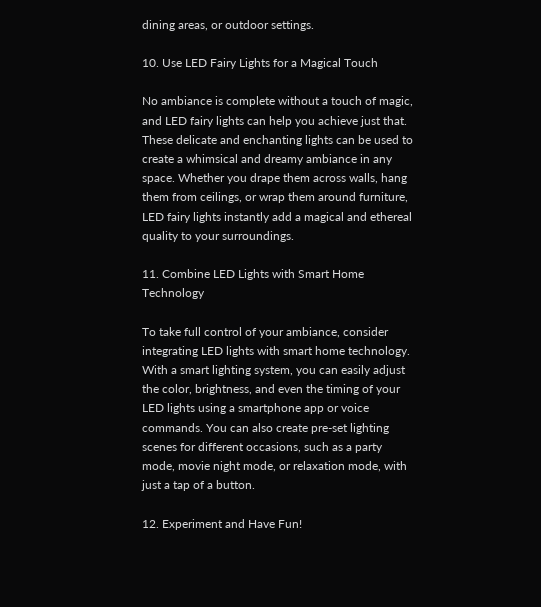dining areas, or outdoor settings.

10. Use LED Fairy Lights for a Magical Touch

No ambiance is complete without a touch of magic, and LED fairy lights can help you achieve just that. These delicate and enchanting lights can be used to create a whimsical and dreamy ambiance in any space. Whether you drape them across walls, hang them from ceilings, or wrap them around furniture, LED fairy lights instantly add a magical and ethereal quality to your surroundings.

11. Combine LED Lights with Smart Home Technology

To take full control of your ambiance, consider integrating LED lights with smart home technology. With a smart lighting system, you can easily adjust the color, brightness, and even the timing of your LED lights using a smartphone app or voice commands. You can also create pre-set lighting scenes for different occasions, such as a party mode, movie night mode, or relaxation mode, with just a tap of a button.

12. Experiment and Have Fun!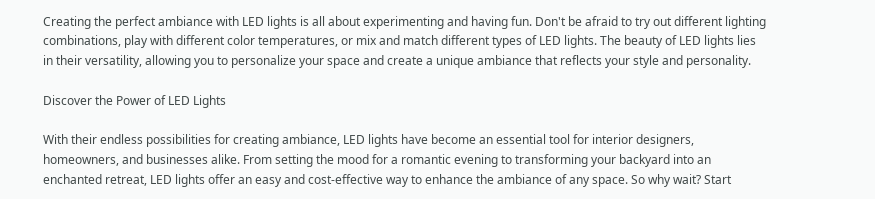Creating the perfect ambiance with LED lights is all about experimenting and having fun. Don't be afraid to try out different lighting combinations, play with different color temperatures, or mix and match different types of LED lights. The beauty of LED lights lies in their versatility, allowing you to personalize your space and create a unique ambiance that reflects your style and personality.

Discover the Power of LED Lights

With their endless possibilities for creating ambiance, LED lights have become an essential tool for interior designers, homeowners, and businesses alike. From setting the mood for a romantic evening to transforming your backyard into an enchanted retreat, LED lights offer an easy and cost-effective way to enhance the ambiance of any space. So why wait? Start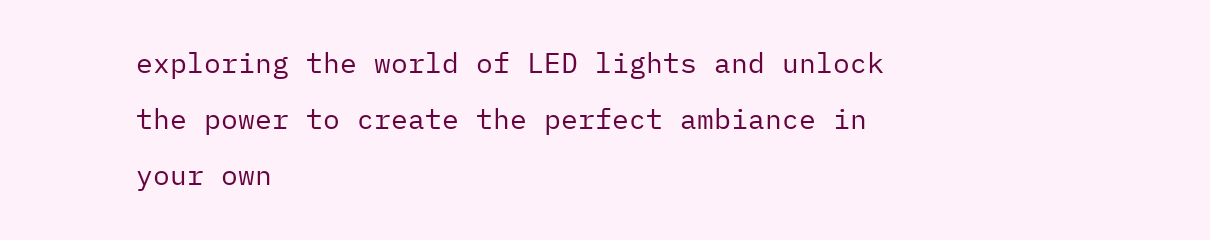exploring the world of LED lights and unlock the power to create the perfect ambiance in your own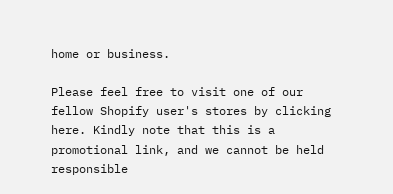home or business.

Please feel free to visit one of our fellow Shopify user's stores by clicking here. Kindly note that this is a promotional link, and we cannot be held responsible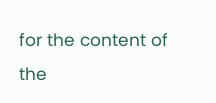for the content of the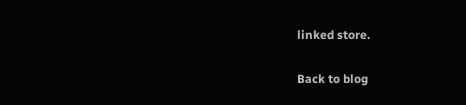linked store.

Back to blog